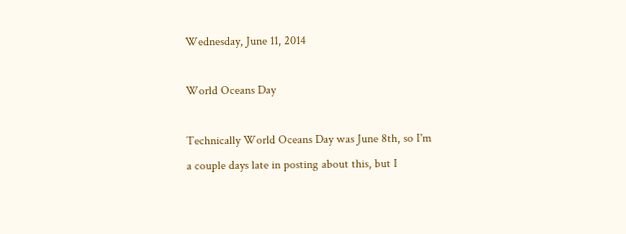Wednesday, June 11, 2014

World Oceans Day

Technically World Oceans Day was June 8th, so I'm a couple days late in posting about this, but I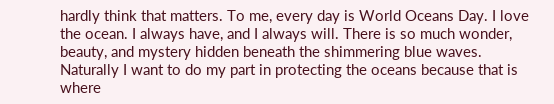hardly think that matters. To me, every day is World Oceans Day. I love the ocean. I always have, and I always will. There is so much wonder, beauty, and mystery hidden beneath the shimmering blue waves. Naturally I want to do my part in protecting the oceans because that is where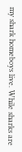my shark homeboys live. While sharks are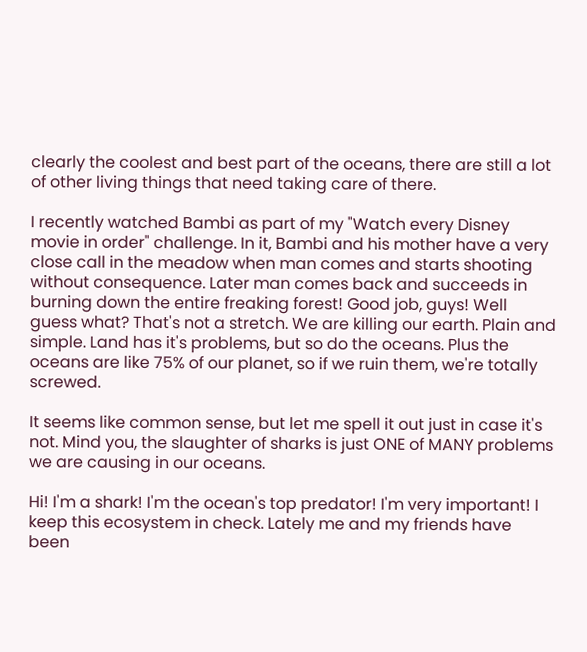clearly the coolest and best part of the oceans, there are still a lot of other living things that need taking care of there.

I recently watched Bambi as part of my "Watch every Disney movie in order" challenge. In it, Bambi and his mother have a very close call in the meadow when man comes and starts shooting without consequence. Later man comes back and succeeds in burning down the entire freaking forest! Good job, guys! Well guess what? That's not a stretch. We are killing our earth. Plain and simple. Land has it's problems, but so do the oceans. Plus the oceans are like 75% of our planet, so if we ruin them, we're totally screwed.

It seems like common sense, but let me spell it out just in case it's not. Mind you, the slaughter of sharks is just ONE of MANY problems we are causing in our oceans.

Hi! I'm a shark! I'm the ocean's top predator! I'm very important! I keep this ecosystem in check. Lately me and my friends have been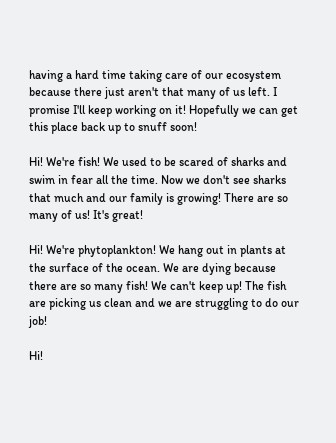having a hard time taking care of our ecosystem because there just aren't that many of us left. I promise I'll keep working on it! Hopefully we can get this place back up to snuff soon!

Hi! We're fish! We used to be scared of sharks and swim in fear all the time. Now we don't see sharks that much and our family is growing! There are so many of us! It's great!

Hi! We're phytoplankton! We hang out in plants at the surface of the ocean. We are dying because there are so many fish! We can't keep up! The fish are picking us clean and we are struggling to do our job!

Hi!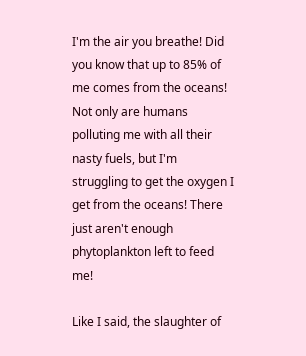I'm the air you breathe! Did you know that up to 85% of me comes from the oceans! Not only are humans polluting me with all their nasty fuels, but I'm struggling to get the oxygen I get from the oceans! There just aren't enough phytoplankton left to feed me!

Like I said, the slaughter of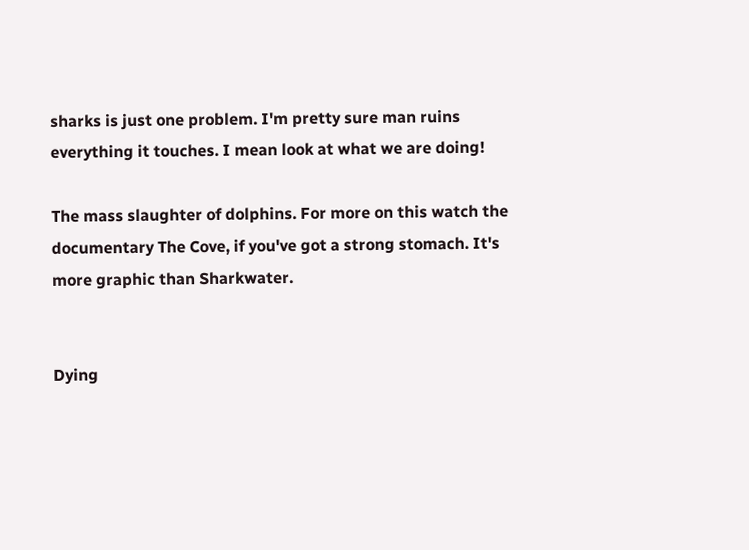sharks is just one problem. I'm pretty sure man ruins everything it touches. I mean look at what we are doing!

The mass slaughter of dolphins. For more on this watch the documentary The Cove, if you've got a strong stomach. It's more graphic than Sharkwater.


Dying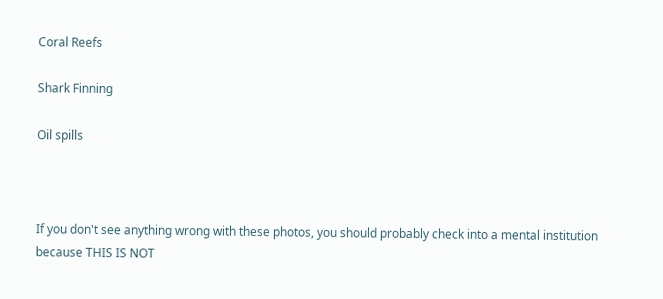Coral Reefs

Shark Finning

Oil spills



If you don't see anything wrong with these photos, you should probably check into a mental institution because THIS IS NOT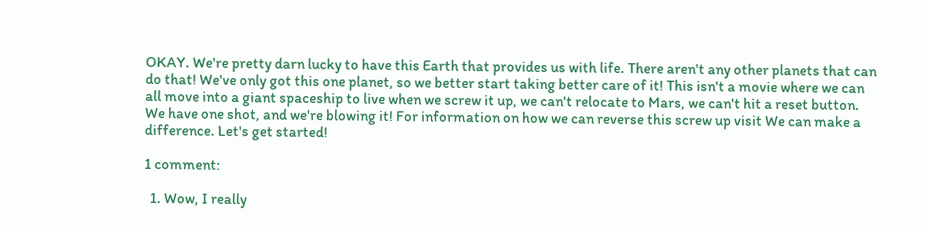OKAY. We're pretty darn lucky to have this Earth that provides us with life. There aren't any other planets that can do that! We've only got this one planet, so we better start taking better care of it! This isn't a movie where we can all move into a giant spaceship to live when we screw it up, we can't relocate to Mars, we can't hit a reset button. We have one shot, and we're blowing it! For information on how we can reverse this screw up visit We can make a difference. Let's get started!

1 comment:

  1. Wow, I really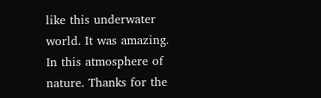like this underwater world. It was amazing. In this atmosphere of nature. Thanks for the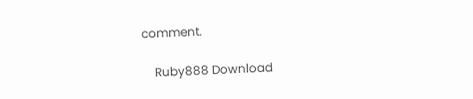comment.

    Ruby888 Download